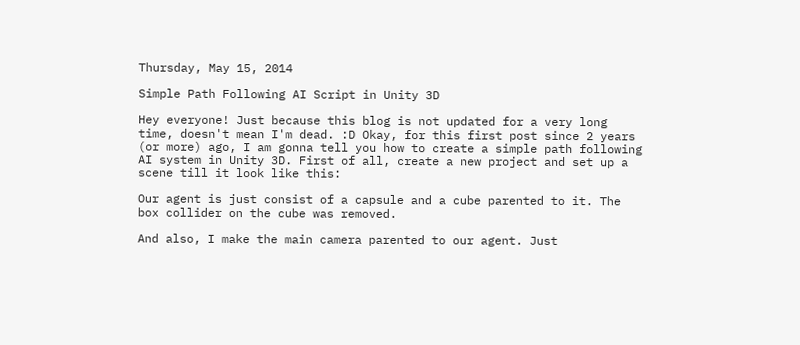Thursday, May 15, 2014

Simple Path Following AI Script in Unity 3D

Hey everyone! Just because this blog is not updated for a very long time, doesn't mean I'm dead. :D Okay, for this first post since 2 years (or more) ago, I am gonna tell you how to create a simple path following AI system in Unity 3D. First of all, create a new project and set up a scene till it look like this:

Our agent is just consist of a capsule and a cube parented to it. The box collider on the cube was removed.

And also, I make the main camera parented to our agent. Just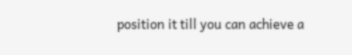position it till you can achieve a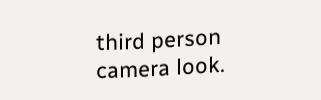third person camera look.